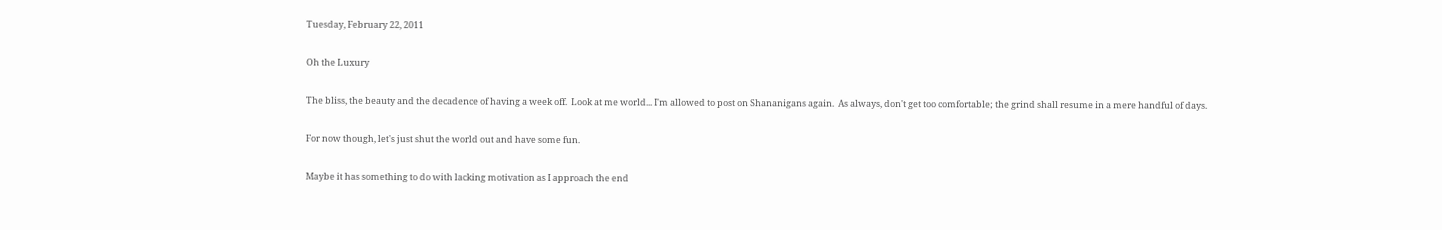Tuesday, February 22, 2011

Oh the Luxury

The bliss, the beauty and the decadence of having a week off.  Look at me world... I'm allowed to post on Shananigans again.  As always, don't get too comfortable; the grind shall resume in a mere handful of days.

For now though, let's just shut the world out and have some fun.

Maybe it has something to do with lacking motivation as I approach the end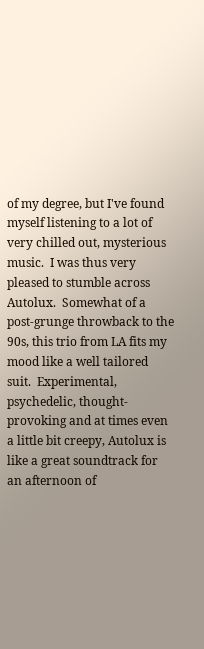of my degree, but I've found myself listening to a lot of very chilled out, mysterious music.  I was thus very pleased to stumble across Autolux.  Somewhat of a post-grunge throwback to the 90s, this trio from LA fits my mood like a well tailored suit.  Experimental, psychedelic, thought-provoking and at times even a little bit creepy, Autolux is like a great soundtrack for an afternoon of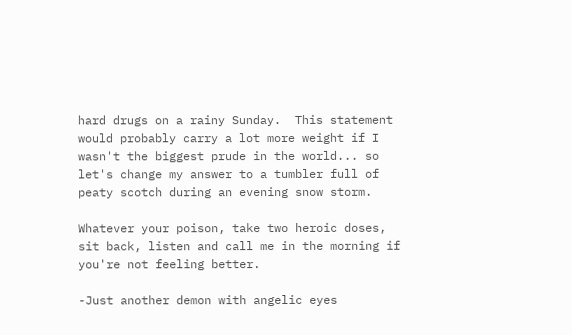hard drugs on a rainy Sunday.  This statement would probably carry a lot more weight if I wasn't the biggest prude in the world... so let's change my answer to a tumbler full of peaty scotch during an evening snow storm.

Whatever your poison, take two heroic doses, sit back, listen and call me in the morning if you're not feeling better.

-Just another demon with angelic eyes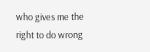who gives me the right to do wrong